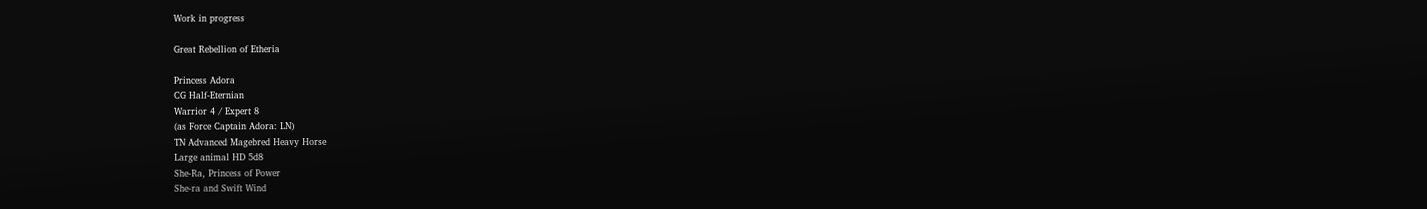Work in progress

Great Rebellion of Etheria

Princess Adora
CG Half-Eternian
Warrior 4 / Expert 8
(as Force Captain Adora: LN)
TN Advanced Magebred Heavy Horse
Large animal HD 5d8
She-Ra, Princess of Power
She-ra and Swift Wind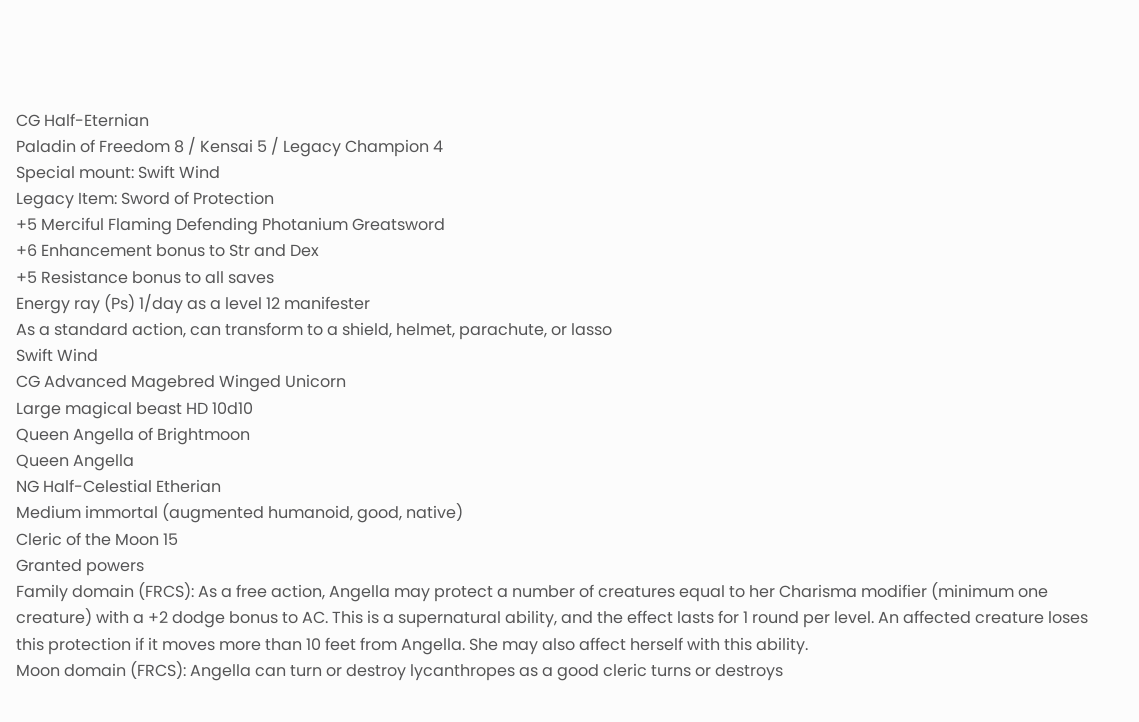CG Half-Eternian
Paladin of Freedom 8 / Kensai 5 / Legacy Champion 4
Special mount: Swift Wind
Legacy Item: Sword of Protection
+5 Merciful Flaming Defending Photanium Greatsword
+6 Enhancement bonus to Str and Dex
+5 Resistance bonus to all saves
Energy ray (Ps) 1/day as a level 12 manifester
As a standard action, can transform to a shield, helmet, parachute, or lasso
Swift Wind
CG Advanced Magebred Winged Unicorn
Large magical beast HD 10d10
Queen Angella of Brightmoon
Queen Angella
NG Half-Celestial Etherian
Medium immortal (augmented humanoid, good, native)
Cleric of the Moon 15
Granted powers
Family domain (FRCS): As a free action, Angella may protect a number of creatures equal to her Charisma modifier (minimum one creature) with a +2 dodge bonus to AC. This is a supernatural ability, and the effect lasts for 1 round per level. An affected creature loses this protection if it moves more than 10 feet from Angella. She may also affect herself with this ability.
Moon domain (FRCS): Angella can turn or destroy lycanthropes as a good cleric turns or destroys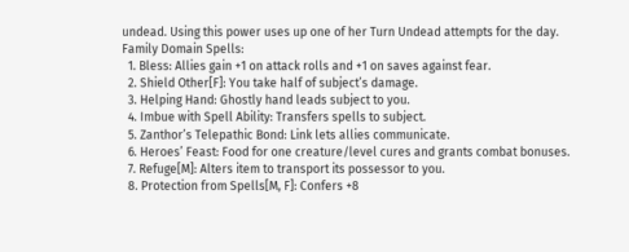undead. Using this power uses up one of her Turn Undead attempts for the day.
Family Domain Spells:
  1. Bless: Allies gain +1 on attack rolls and +1 on saves against fear.
  2. Shield Other[F]: You take half of subject’s damage.
  3. Helping Hand: Ghostly hand leads subject to you.
  4. Imbue with Spell Ability: Transfers spells to subject.
  5. Zanthor’s Telepathic Bond: Link lets allies communicate.
  6. Heroes’ Feast: Food for one creature/level cures and grants combat bonuses.
  7. Refuge[M]: Alters item to transport its possessor to you.
  8. Protection from Spells[M, F]: Confers +8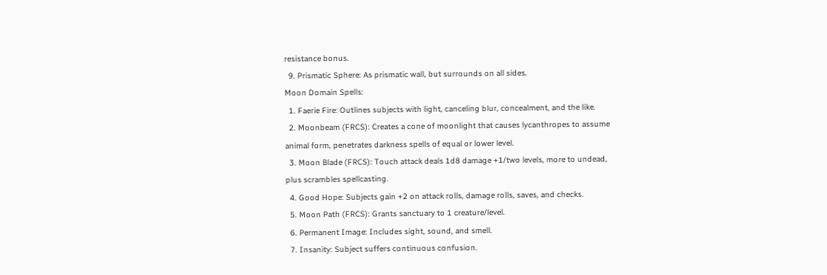resistance bonus.
  9. Prismatic Sphere: As prismatic wall, but surrounds on all sides.
Moon Domain Spells:
  1. Faerie Fire: Outlines subjects with light, canceling blur, concealment, and the like.
  2. Moonbeam (FRCS): Creates a cone of moonlight that causes lycanthropes to assume animal form, penetrates darkness spells of equal or lower level.
  3. Moon Blade (FRCS): Touch attack deals 1d8 damage +1/two levels, more to undead, plus scrambles spellcasting.
  4. Good Hope: Subjects gain +2 on attack rolls, damage rolls, saves, and checks.
  5. Moon Path (FRCS): Grants sanctuary to 1 creature/level.
  6. Permanent Image: Includes sight, sound, and smell.
  7. Insanity: Subject suffers continuous confusion.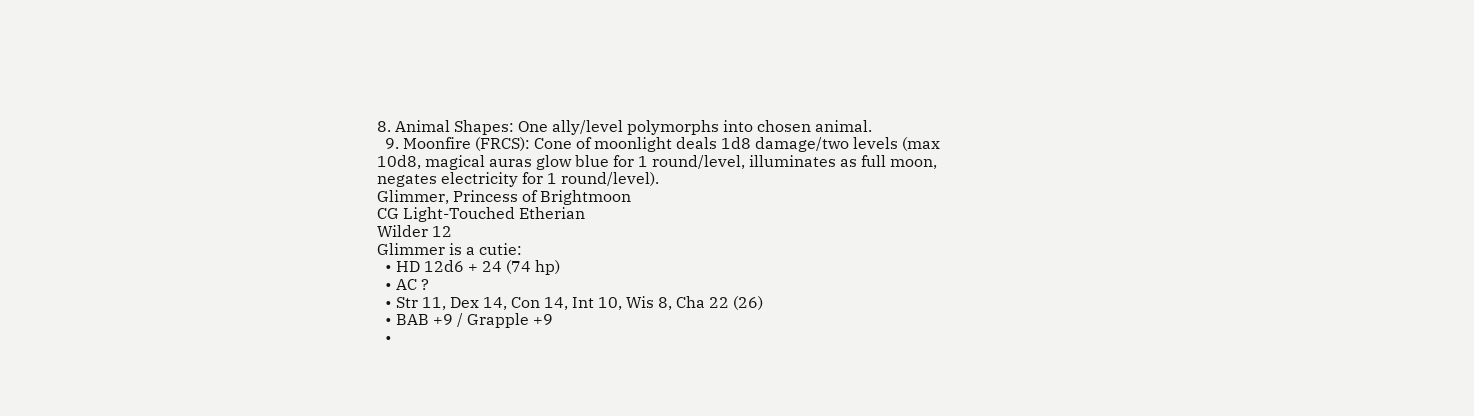8. Animal Shapes: One ally/level polymorphs into chosen animal.
  9. Moonfire (FRCS): Cone of moonlight deals 1d8 damage/two levels (max 10d8, magical auras glow blue for 1 round/level, illuminates as full moon, negates electricity for 1 round/level).
Glimmer, Princess of Brightmoon
CG Light-Touched Etherian
Wilder 12
Glimmer is a cutie:
  • HD 12d6 + 24 (74 hp)
  • AC ?
  • Str 11, Dex 14, Con 14, Int 10, Wis 8, Cha 22 (26)
  • BAB +9 / Grapple +9
  •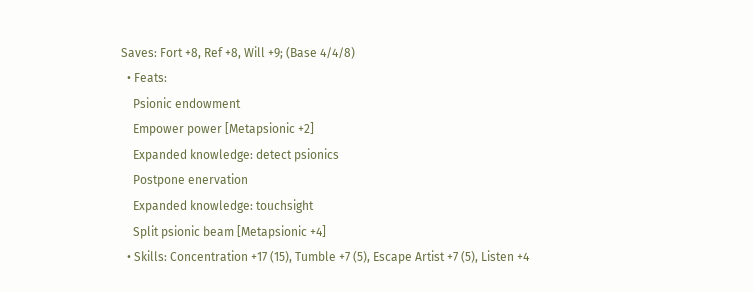Saves: Fort +8, Ref +8, Will +9; (Base 4/4/8)
  • Feats:
    Psionic endowment
    Empower power [Metapsionic +2]
    Expanded knowledge: detect psionics
    Postpone enervation
    Expanded knowledge: touchsight
    Split psionic beam [Metapsionic +4]
  • Skills: Concentration +17 (15), Tumble +7 (5), Escape Artist +7 (5), Listen +4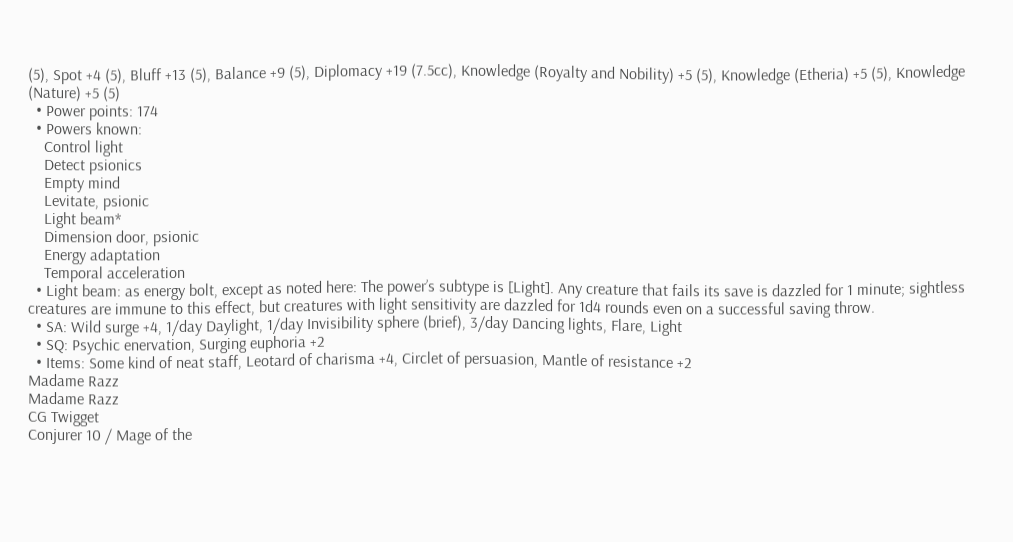(5), Spot +4 (5), Bluff +13 (5), Balance +9 (5), Diplomacy +19 (7.5cc), Knowledge (Royalty and Nobility) +5 (5), Knowledge (Etheria) +5 (5), Knowledge (Nature) +5 (5)
  • Power points: 174
  • Powers known:
    Control light
    Detect psionics
    Empty mind
    Levitate, psionic
    Light beam*
    Dimension door, psionic
    Energy adaptation
    Temporal acceleration
  • Light beam: as energy bolt, except as noted here: The power’s subtype is [Light]. Any creature that fails its save is dazzled for 1 minute; sightless creatures are immune to this effect, but creatures with light sensitivity are dazzled for 1d4 rounds even on a successful saving throw.
  • SA: Wild surge +4, 1/day Daylight, 1/day Invisibility sphere (brief), 3/day Dancing lights, Flare, Light
  • SQ: Psychic enervation, Surging euphoria +2
  • Items: Some kind of neat staff, Leotard of charisma +4, Circlet of persuasion, Mantle of resistance +2
Madame Razz
Madame Razz
CG Twigget
Conjurer 10 / Mage of the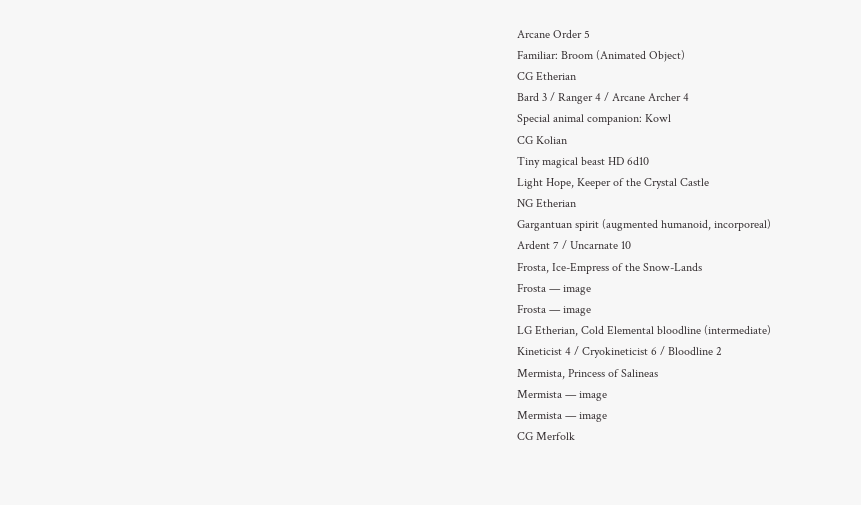Arcane Order 5
Familiar: Broom (Animated Object)
CG Etherian
Bard 3 / Ranger 4 / Arcane Archer 4
Special animal companion: Kowl
CG Kolian
Tiny magical beast HD 6d10
Light Hope, Keeper of the Crystal Castle
NG Etherian
Gargantuan spirit (augmented humanoid, incorporeal)
Ardent 7 / Uncarnate 10
Frosta, Ice-Empress of the Snow-Lands
Frosta — image
Frosta — image
LG Etherian, Cold Elemental bloodline (intermediate)
Kineticist 4 / Cryokineticist 6 / Bloodline 2
Mermista, Princess of Salineas
Mermista — image
Mermista — image
CG Merfolk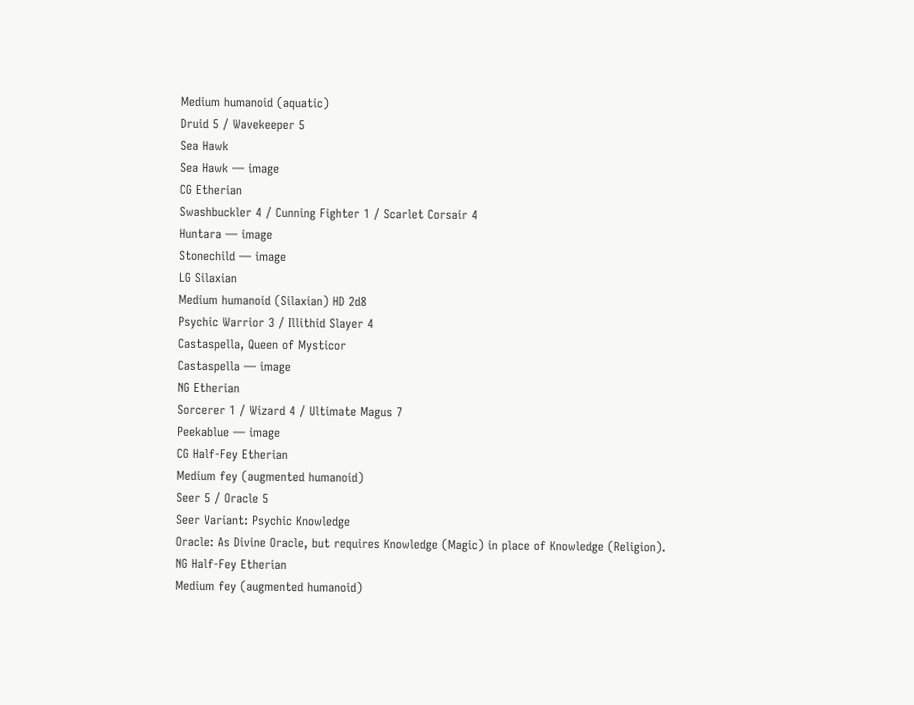Medium humanoid (aquatic)
Druid 5 / Wavekeeper 5
Sea Hawk
Sea Hawk — image
CG Etherian
Swashbuckler 4 / Cunning Fighter 1 / Scarlet Corsair 4
Huntara — image
Stonechild — image
LG Silaxian
Medium humanoid (Silaxian) HD 2d8
Psychic Warrior 3 / Illithid Slayer 4
Castaspella, Queen of Mysticor
Castaspella — image
NG Etherian
Sorcerer 1 / Wizard 4 / Ultimate Magus 7
Peekablue — image
CG Half-Fey Etherian
Medium fey (augmented humanoid)
Seer 5 / Oracle 5
Seer Variant: Psychic Knowledge
Oracle: As Divine Oracle, but requires Knowledge (Magic) in place of Knowledge (Religion).
NG Half-Fey Etherian
Medium fey (augmented humanoid)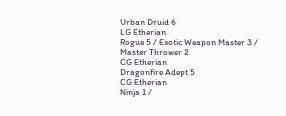Urban Druid 6
LG Etherian
Rogue 5 / Exotic Weapon Master 3 / Master Thrower 2
CG Etherian
Dragonfire Adept 5
CG Etherian
Ninja 1 /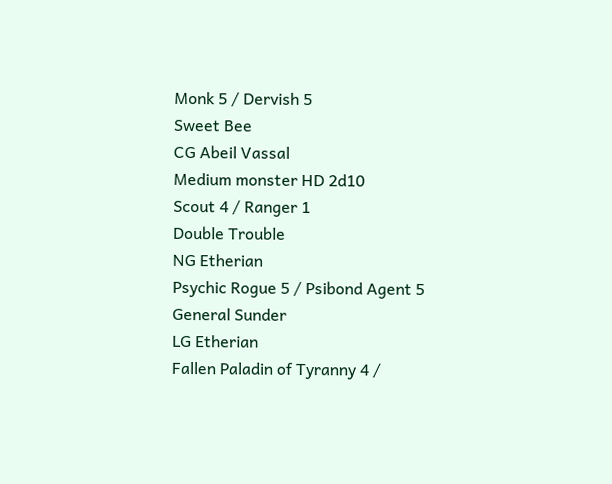Monk 5 / Dervish 5
Sweet Bee
CG Abeil Vassal
Medium monster HD 2d10
Scout 4 / Ranger 1
Double Trouble
NG Etherian
Psychic Rogue 5 / Psibond Agent 5
General Sunder
LG Etherian
Fallen Paladin of Tyranny 4 /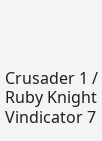Crusader 1 / Ruby Knight Vindicator 7